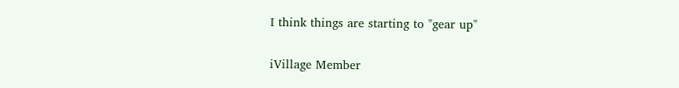I think things are starting to "gear up"

iVillage Member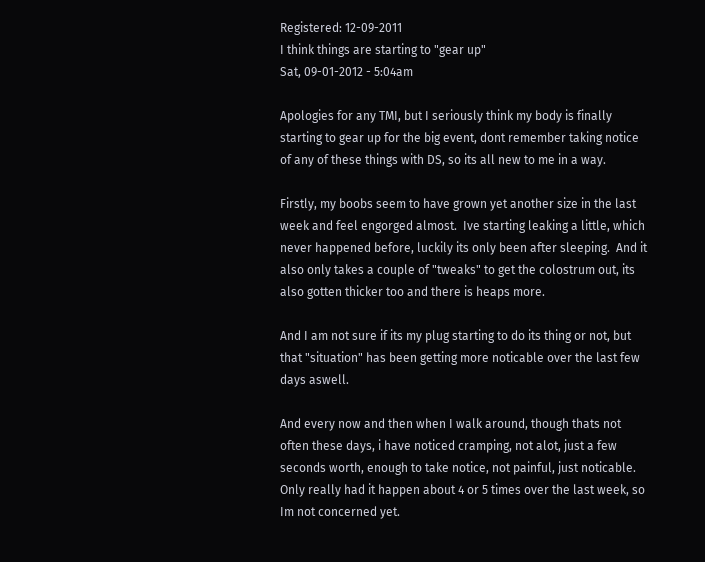Registered: 12-09-2011
I think things are starting to "gear up"
Sat, 09-01-2012 - 5:04am

Apologies for any TMI, but I seriously think my body is finally starting to gear up for the big event, dont remember taking notice of any of these things with DS, so its all new to me in a way.

Firstly, my boobs seem to have grown yet another size in the last week and feel engorged almost.  Ive starting leaking a little, which never happened before, luckily its only been after sleeping.  And it also only takes a couple of "tweaks" to get the colostrum out, its also gotten thicker too and there is heaps more.

And I am not sure if its my plug starting to do its thing or not, but that "situation" has been getting more noticable over the last few days aswell.

And every now and then when I walk around, though thats not often these days, i have noticed cramping, not alot, just a few seconds worth, enough to take notice, not painful, just noticable.  Only really had it happen about 4 or 5 times over the last week, so Im not concerned yet.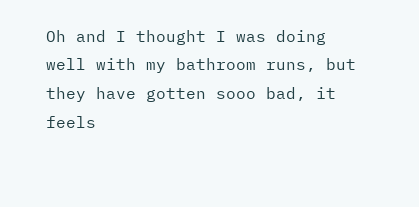Oh and I thought I was doing well with my bathroom runs, but they have gotten sooo bad, it feels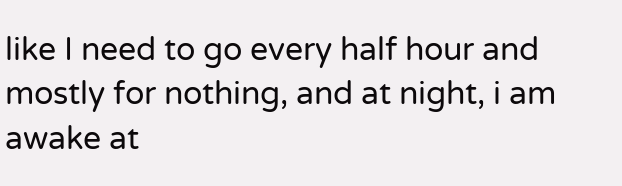like I need to go every half hour and mostly for nothing, and at night, i am awake at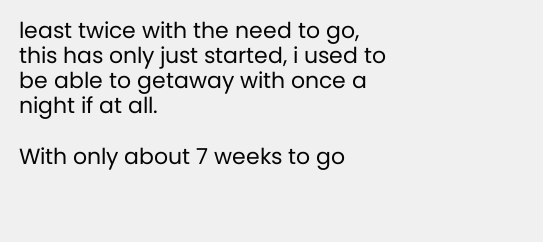least twice with the need to go, this has only just started, i used to be able to getaway with once a night if at all.

With only about 7 weeks to go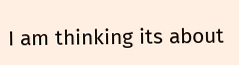I am thinking its about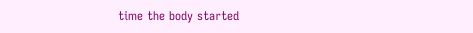time the body started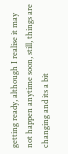getting ready, although I realise it may not happen anytime soon, still, things are changing and its a bit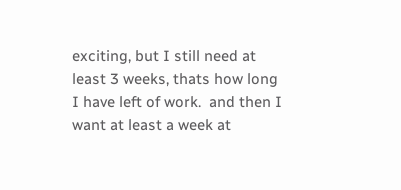exciting, but I still need at least 3 weeks, thats how long I have left of work.  and then I want at least a week at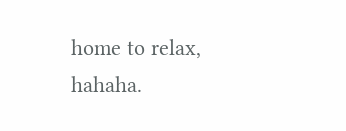home to relax, hahaha.